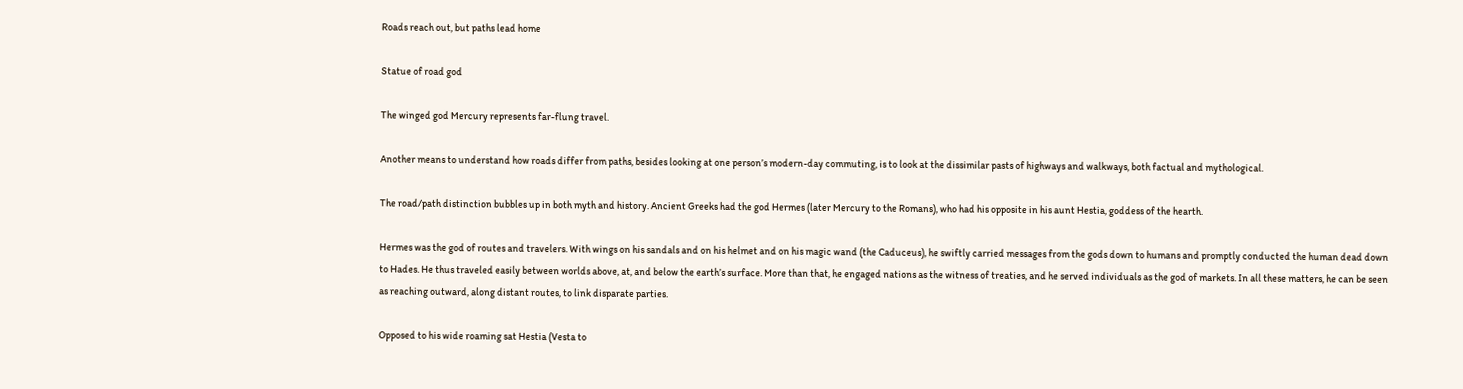Roads reach out, but paths lead home

Statue of road god

The winged god Mercury represents far-flung travel.

Another means to understand how roads differ from paths, besides looking at one person’s modern-day commuting, is to look at the dissimilar pasts of highways and walkways, both factual and mythological.

The road/path distinction bubbles up in both myth and history. Ancient Greeks had the god Hermes (later Mercury to the Romans), who had his opposite in his aunt Hestia, goddess of the hearth.

Hermes was the god of routes and travelers. With wings on his sandals and on his helmet and on his magic wand (the Caduceus), he swiftly carried messages from the gods down to humans and promptly conducted the human dead down to Hades. He thus traveled easily between worlds above, at, and below the earth’s surface. More than that, he engaged nations as the witness of treaties, and he served individuals as the god of markets. In all these matters, he can be seen as reaching outward, along distant routes, to link disparate parties.

Opposed to his wide roaming sat Hestia (Vesta to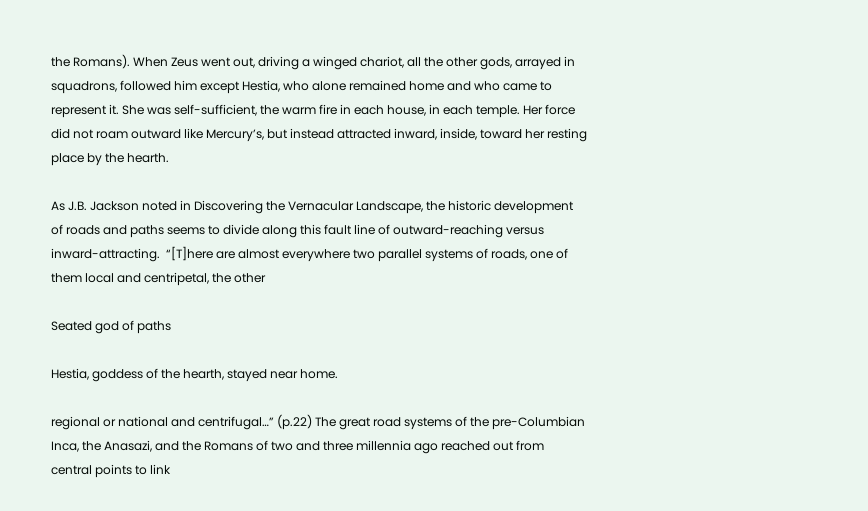the Romans). When Zeus went out, driving a winged chariot, all the other gods, arrayed in squadrons, followed him except Hestia, who alone remained home and who came to represent it. She was self-sufficient, the warm fire in each house, in each temple. Her force did not roam outward like Mercury’s, but instead attracted inward, inside, toward her resting place by the hearth.

As J.B. Jackson noted in Discovering the Vernacular Landscape, the historic development of roads and paths seems to divide along this fault line of outward-reaching versus inward-attracting.  “[T]here are almost everywhere two parallel systems of roads, one of them local and centripetal, the other

Seated god of paths

Hestia, goddess of the hearth, stayed near home.

regional or national and centrifugal…” (p.22) The great road systems of the pre-Columbian Inca, the Anasazi, and the Romans of two and three millennia ago reached out from central points to link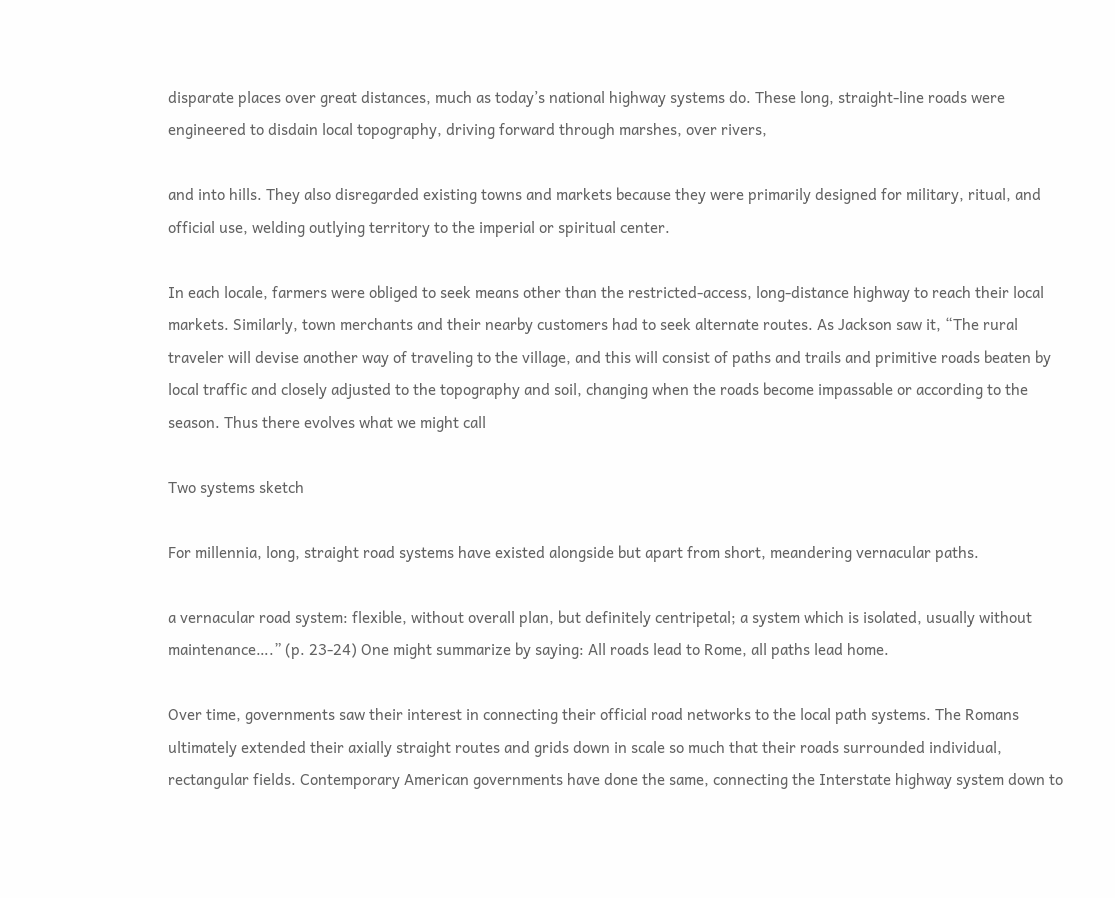disparate places over great distances, much as today’s national highway systems do. These long, straight-line roads were engineered to disdain local topography, driving forward through marshes, over rivers,

and into hills. They also disregarded existing towns and markets because they were primarily designed for military, ritual, and official use, welding outlying territory to the imperial or spiritual center.

In each locale, farmers were obliged to seek means other than the restricted-access, long-distance highway to reach their local markets. Similarly, town merchants and their nearby customers had to seek alternate routes. As Jackson saw it, “The rural traveler will devise another way of traveling to the village, and this will consist of paths and trails and primitive roads beaten by local traffic and closely adjusted to the topography and soil, changing when the roads become impassable or according to the season. Thus there evolves what we might call

Two systems sketch

For millennia, long, straight road systems have existed alongside but apart from short, meandering vernacular paths.

a vernacular road system: flexible, without overall plan, but definitely centripetal; a system which is isolated, usually without maintenance….” (p. 23-24) One might summarize by saying: All roads lead to Rome, all paths lead home.

Over time, governments saw their interest in connecting their official road networks to the local path systems. The Romans ultimately extended their axially straight routes and grids down in scale so much that their roads surrounded individual, rectangular fields. Contemporary American governments have done the same, connecting the Interstate highway system down to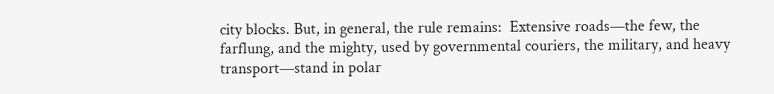city blocks. But, in general, the rule remains:  Extensive roads—the few, the farflung, and the mighty, used by governmental couriers, the military, and heavy transport—stand in polar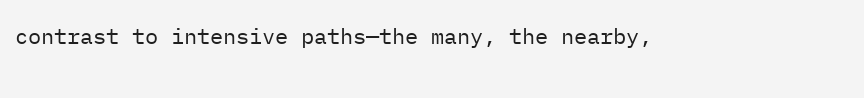contrast to intensive paths—the many, the nearby,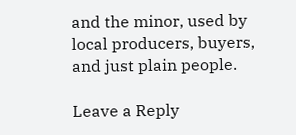and the minor, used by local producers, buyers, and just plain people.

Leave a Reply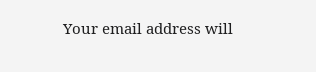Your email address will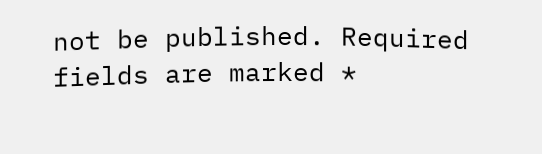not be published. Required fields are marked *